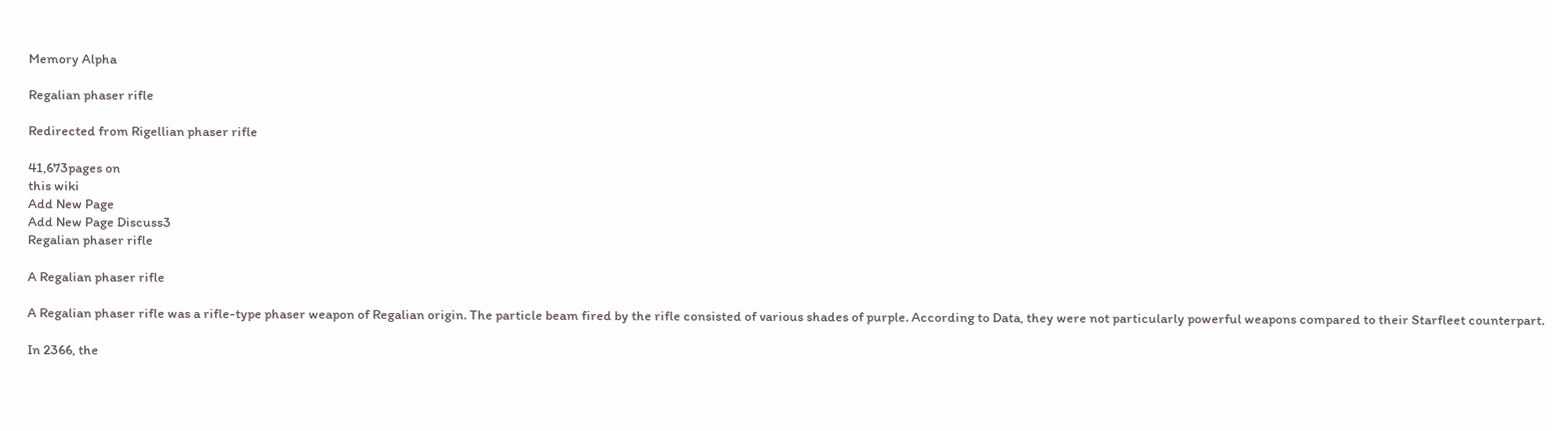Memory Alpha

Regalian phaser rifle

Redirected from Rigellian phaser rifle

41,673pages on
this wiki
Add New Page
Add New Page Discuss3
Regalian phaser rifle

A Regalian phaser rifle

A Regalian phaser rifle was a rifle-type phaser weapon of Regalian origin. The particle beam fired by the rifle consisted of various shades of purple. According to Data, they were not particularly powerful weapons compared to their Starfleet counterpart.

In 2366, the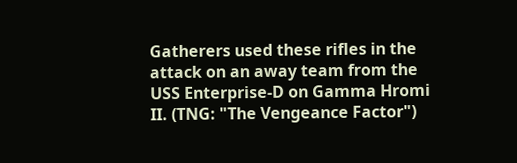Gatherers used these rifles in the attack on an away team from the USS Enterprise-D on Gamma Hromi II. (TNG: "The Vengeance Factor")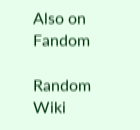Also on Fandom

Random Wiki